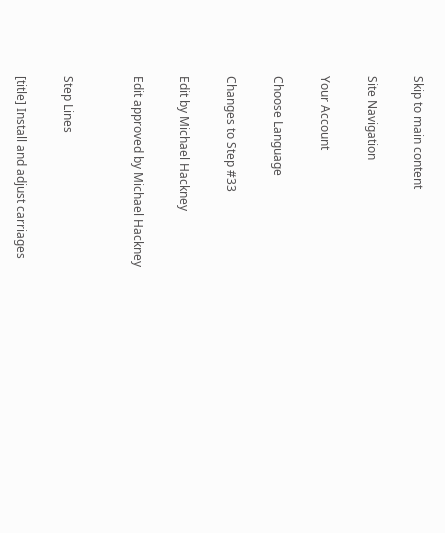Skip to main content

Site Navigation

Your Account

Choose Language

Changes to Step #33

Edit by Michael Hackney

Edit approved by Michael Hackney


Step Lines

[title] Install and adjust carriages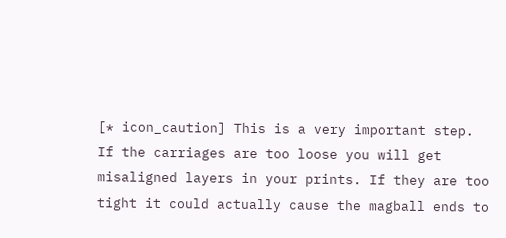[* icon_caution] This is a very important step. If the carriages are too loose you will get misaligned layers in your prints. If they are too tight it could actually cause the magball ends to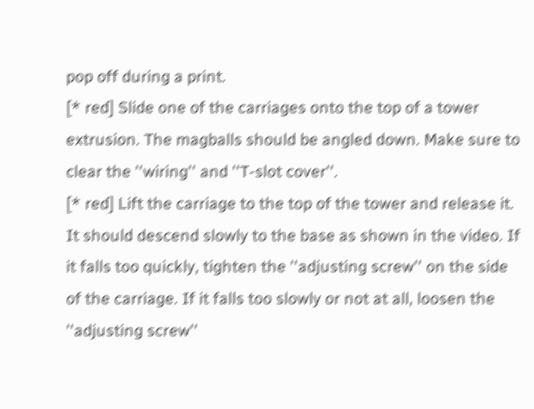pop off during a print.
[* red] Slide one of the carriages onto the top of a tower extrusion. The magballs should be angled down. Make sure to clear the ''wiring'' and ''T-slot cover''.
[* red] Lift the carriage to the top of the tower and release it. It should descend slowly to the base as shown in the video. If it falls too quickly, tighten the ''adjusting screw'' on the side of the carriage. If it falls too slowly or not at all, loosen the ''adjusting screw''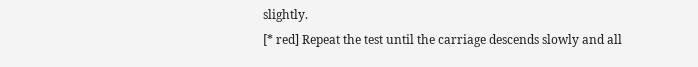slightly.
[* red] Repeat the test until the carriage descends slowly and all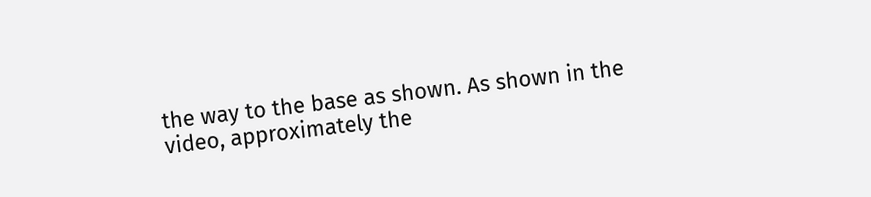the way to the base as shown. As shown in the video, approximately the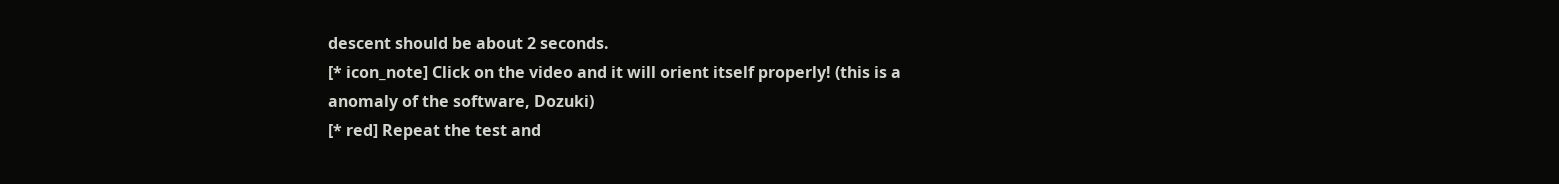descent should be about 2 seconds.
[* icon_note] Click on the video and it will orient itself properly! (this is a anomaly of the software, Dozuki)
[* red] Repeat the test and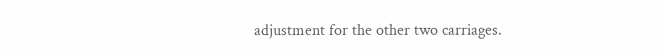adjustment for the other two carriages.